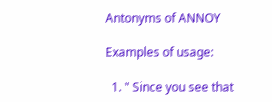Antonyms of ANNOY

Examples of usage:

  1. " Since you see that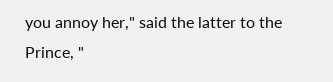you annoy her," said the latter to the Prince, "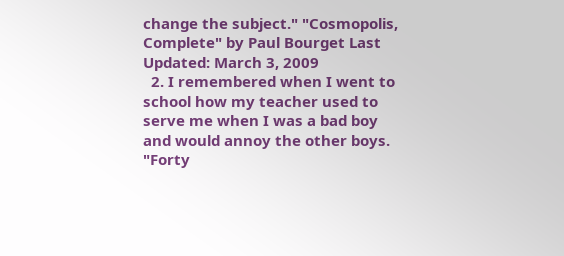change the subject." "Cosmopolis, Complete" by Paul Bourget Last Updated: March 3, 2009
  2. I remembered when I went to school how my teacher used to serve me when I was a bad boy and would annoy the other boys. "Forty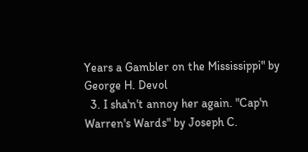Years a Gambler on the Mississippi" by George H. Devol
  3. I sha'n't annoy her again. "Cap'n Warren's Wards" by Joseph C.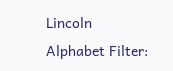Lincoln
Alphabet Filter: